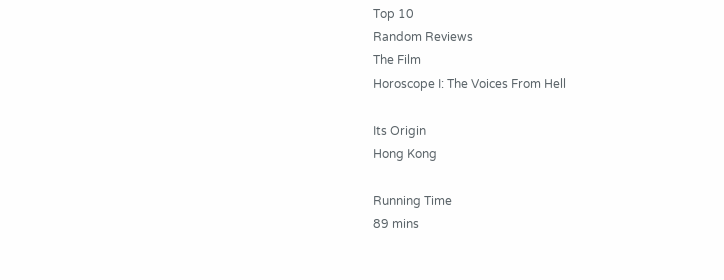Top 10
Random Reviews
The Film
Horoscope I: The Voices From Hell

Its Origin
Hong Kong

Running Time
89 mins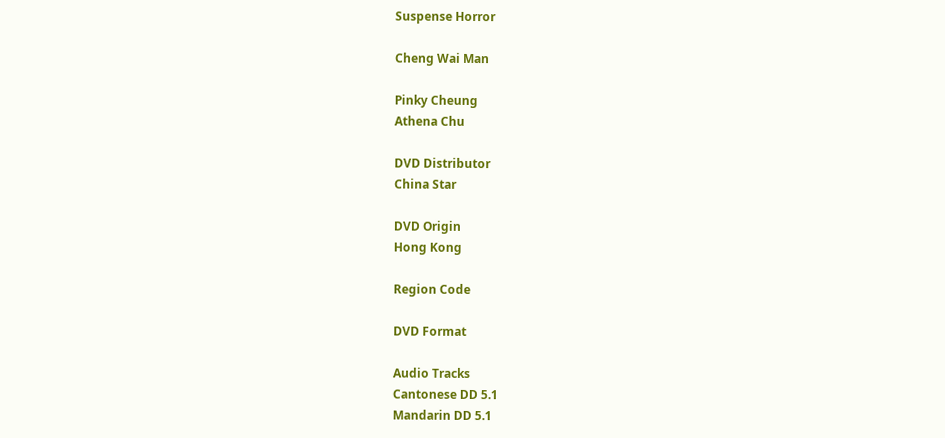Suspense Horror

Cheng Wai Man

Pinky Cheung
Athena Chu

DVD Distributor
China Star

DVD Origin
Hong Kong

Region Code

DVD Format

Audio Tracks
Cantonese DD 5.1
Mandarin DD 5.1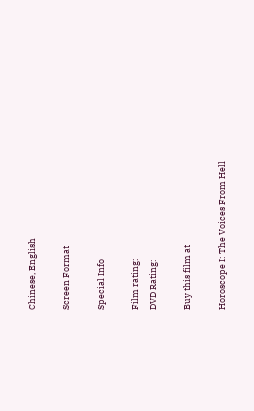Chinese, English

Screen Format

Special Info

Film rating:
DVD Rating:

Buy this film at

Horoscope I: The Voices From Hell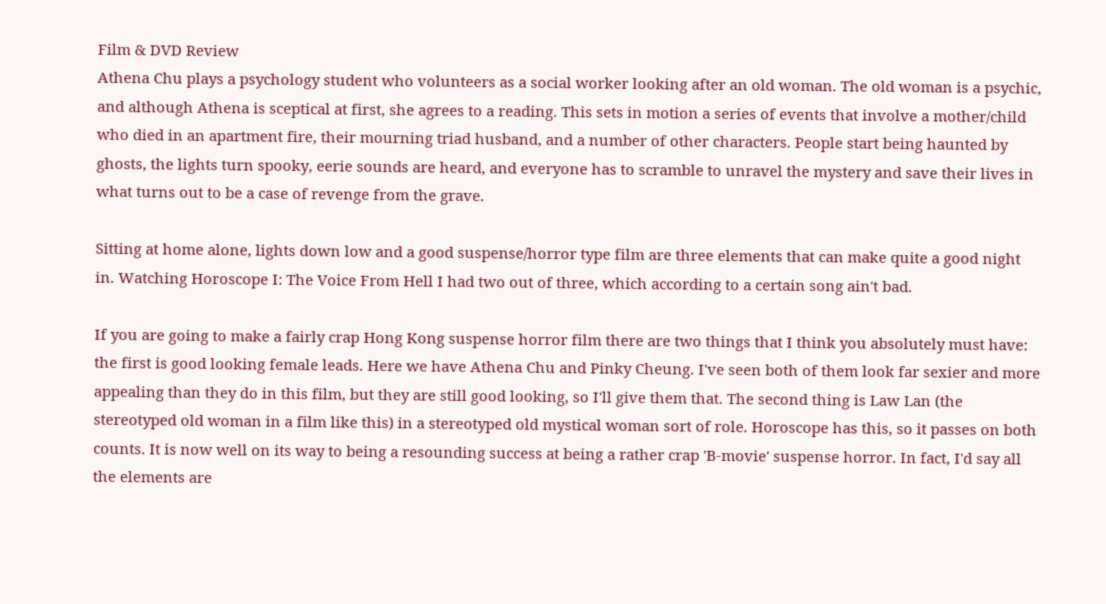Film & DVD Review
Athena Chu plays a psychology student who volunteers as a social worker looking after an old woman. The old woman is a psychic, and although Athena is sceptical at first, she agrees to a reading. This sets in motion a series of events that involve a mother/child who died in an apartment fire, their mourning triad husband, and a number of other characters. People start being haunted by ghosts, the lights turn spooky, eerie sounds are heard, and everyone has to scramble to unravel the mystery and save their lives in what turns out to be a case of revenge from the grave.

Sitting at home alone, lights down low and a good suspense/horror type film are three elements that can make quite a good night in. Watching Horoscope I: The Voice From Hell I had two out of three, which according to a certain song ain't bad.

If you are going to make a fairly crap Hong Kong suspense horror film there are two things that I think you absolutely must have: the first is good looking female leads. Here we have Athena Chu and Pinky Cheung. I've seen both of them look far sexier and more appealing than they do in this film, but they are still good looking, so I'll give them that. The second thing is Law Lan (the stereotyped old woman in a film like this) in a stereotyped old mystical woman sort of role. Horoscope has this, so it passes on both counts. It is now well on its way to being a resounding success at being a rather crap 'B-movie' suspense horror. In fact, I'd say all the elements are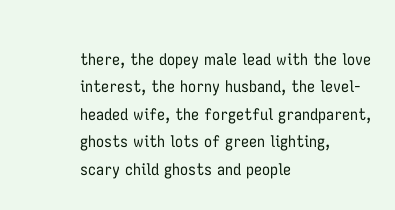there, the dopey male lead with the love interest, the horny husband, the level-headed wife, the forgetful grandparent, ghosts with lots of green lighting, scary child ghosts and people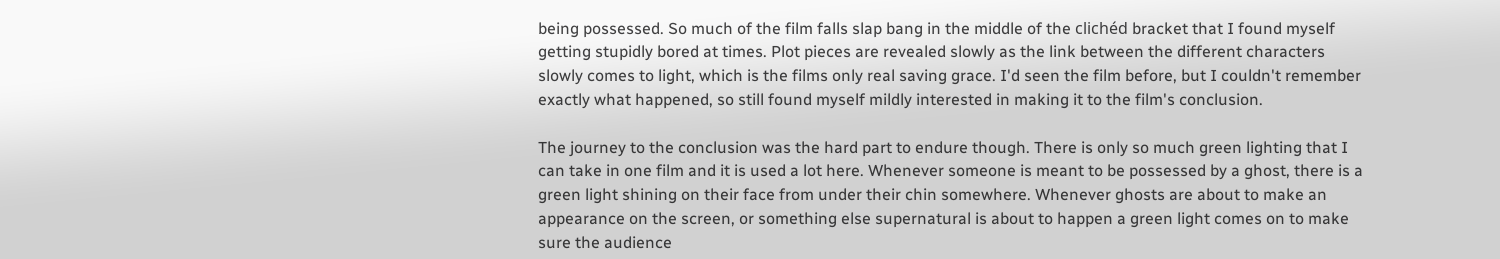being possessed. So much of the film falls slap bang in the middle of the clichéd bracket that I found myself getting stupidly bored at times. Plot pieces are revealed slowly as the link between the different characters slowly comes to light, which is the films only real saving grace. I'd seen the film before, but I couldn't remember exactly what happened, so still found myself mildly interested in making it to the film's conclusion.

The journey to the conclusion was the hard part to endure though. There is only so much green lighting that I can take in one film and it is used a lot here. Whenever someone is meant to be possessed by a ghost, there is a green light shining on their face from under their chin somewhere. Whenever ghosts are about to make an appearance on the screen, or something else supernatural is about to happen a green light comes on to make sure the audience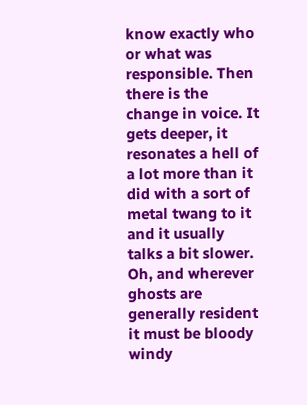know exactly who or what was responsible. Then there is the change in voice. It gets deeper, it resonates a hell of a lot more than it did with a sort of metal twang to it and it usually talks a bit slower. Oh, and wherever ghosts are generally resident it must be bloody windy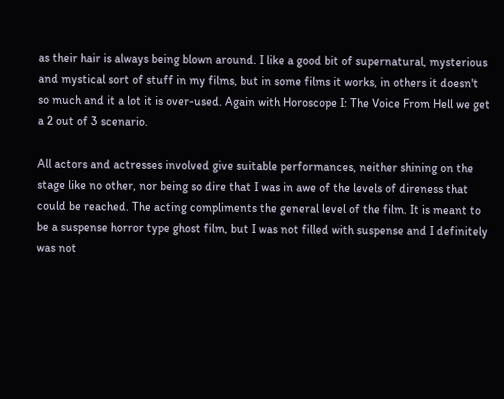as their hair is always being blown around. I like a good bit of supernatural, mysterious and mystical sort of stuff in my films, but in some films it works, in others it doesn't so much and it a lot it is over-used. Again with Horoscope I: The Voice From Hell we get a 2 out of 3 scenario.

All actors and actresses involved give suitable performances, neither shining on the stage like no other, nor being so dire that I was in awe of the levels of direness that could be reached. The acting compliments the general level of the film. It is meant to be a suspense horror type ghost film, but I was not filled with suspense and I definitely was not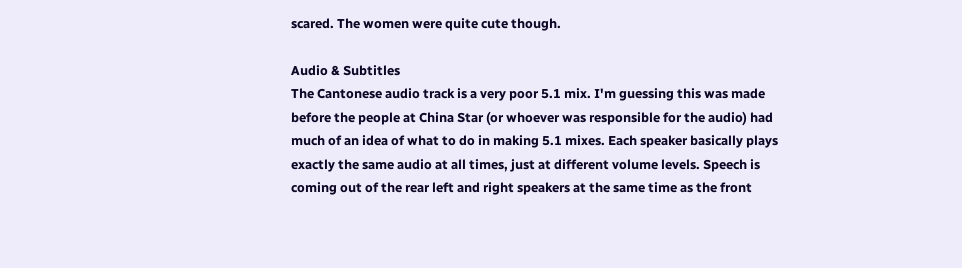scared. The women were quite cute though.

Audio & Subtitles
The Cantonese audio track is a very poor 5.1 mix. I'm guessing this was made before the people at China Star (or whoever was responsible for the audio) had much of an idea of what to do in making 5.1 mixes. Each speaker basically plays exactly the same audio at all times, just at different volume levels. Speech is coming out of the rear left and right speakers at the same time as the front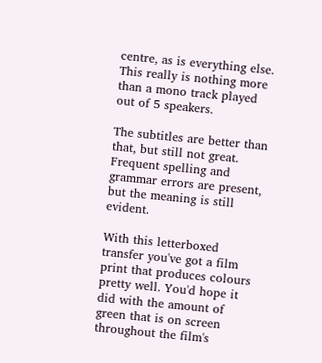centre, as is everything else. This really is nothing more than a mono track played out of 5 speakers.

The subtitles are better than that, but still not great. Frequent spelling and grammar errors are present, but the meaning is still evident.

With this letterboxed transfer you've got a film print that produces colours pretty well. You'd hope it did with the amount of green that is on screen throughout the film's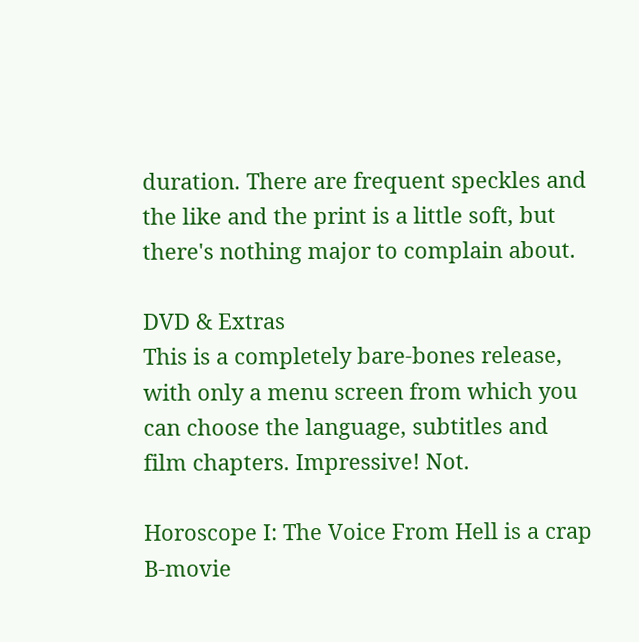duration. There are frequent speckles and the like and the print is a little soft, but there's nothing major to complain about.

DVD & Extras
This is a completely bare-bones release, with only a menu screen from which you can choose the language, subtitles and film chapters. Impressive! Not.

Horoscope I: The Voice From Hell is a crap B-movie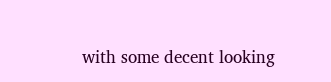with some decent looking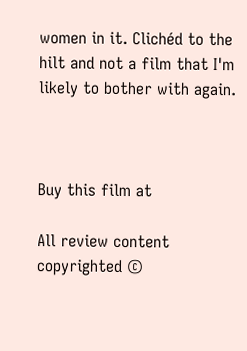women in it. Clichéd to the hilt and not a film that I'm likely to bother with again.



Buy this film at

All review content copyrighted ©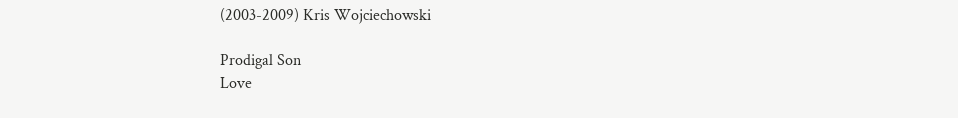(2003-2009) Kris Wojciechowski

Prodigal Son
Love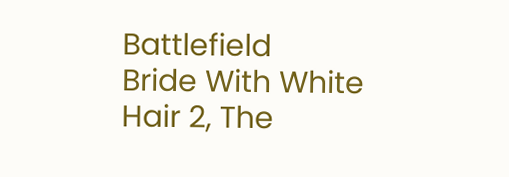Battlefield
Bride With White Hair 2, The